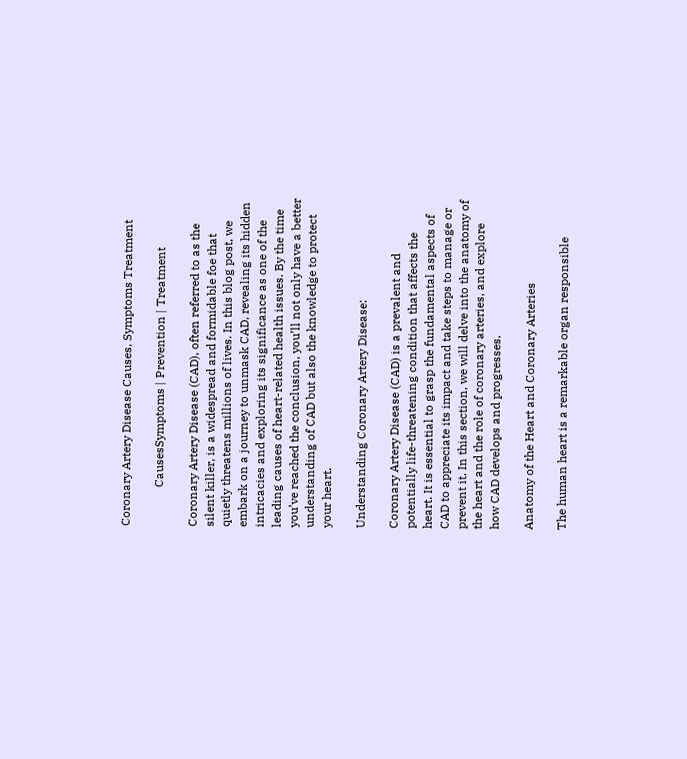Coronary Artery Disease Causes, Symptoms Treatment

             CausesSymptoms | Prevention | Treatment

Coronary Artery Disease (CAD), often referred to as the silent killer, is a widespread and formidable foe that quietly threatens millions of lives. In this blog post, we embark on a journey to unmask CAD, revealing its hidden intricacies and exploring its significance as one of the leading causes of heart-related health issues. By the time you’ve reached the conclusion, you’ll not only have a better understanding of CAD but also the knowledge to protect your heart.

Understanding Coronary Artery Disease:

Coronary Artery Disease (CAD) is a prevalent and potentially life-threatening condition that affects the heart. It is essential to grasp the fundamental aspects of CAD to appreciate its impact and take steps to manage or prevent it. In this section, we will delve into the anatomy of the heart and the role of coronary arteries, and explore how CAD develops and progresses.

Anatomy of the Heart and Coronary Arteries

The human heart is a remarkable organ responsible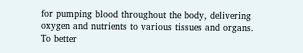for pumping blood throughout the body, delivering oxygen and nutrients to various tissues and organs. To better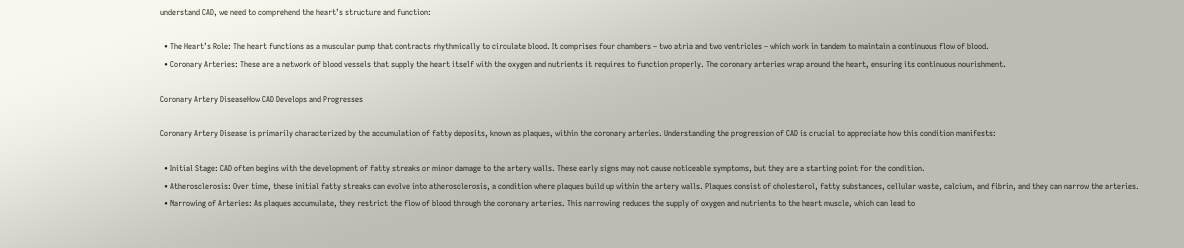understand CAD, we need to comprehend the heart’s structure and function:

  • The Heart’s Role: The heart functions as a muscular pump that contracts rhythmically to circulate blood. It comprises four chambers – two atria and two ventricles – which work in tandem to maintain a continuous flow of blood.
  • Coronary Arteries: These are a network of blood vessels that supply the heart itself with the oxygen and nutrients it requires to function properly. The coronary arteries wrap around the heart, ensuring its continuous nourishment.

Coronary Artery DiseaseHow CAD Develops and Progresses

Coronary Artery Disease is primarily characterized by the accumulation of fatty deposits, known as plaques, within the coronary arteries. Understanding the progression of CAD is crucial to appreciate how this condition manifests:

  • Initial Stage: CAD often begins with the development of fatty streaks or minor damage to the artery walls. These early signs may not cause noticeable symptoms, but they are a starting point for the condition.
  • Atherosclerosis: Over time, these initial fatty streaks can evolve into atherosclerosis, a condition where plaques build up within the artery walls. Plaques consist of cholesterol, fatty substances, cellular waste, calcium, and fibrin, and they can narrow the arteries.
  • Narrowing of Arteries: As plaques accumulate, they restrict the flow of blood through the coronary arteries. This narrowing reduces the supply of oxygen and nutrients to the heart muscle, which can lead to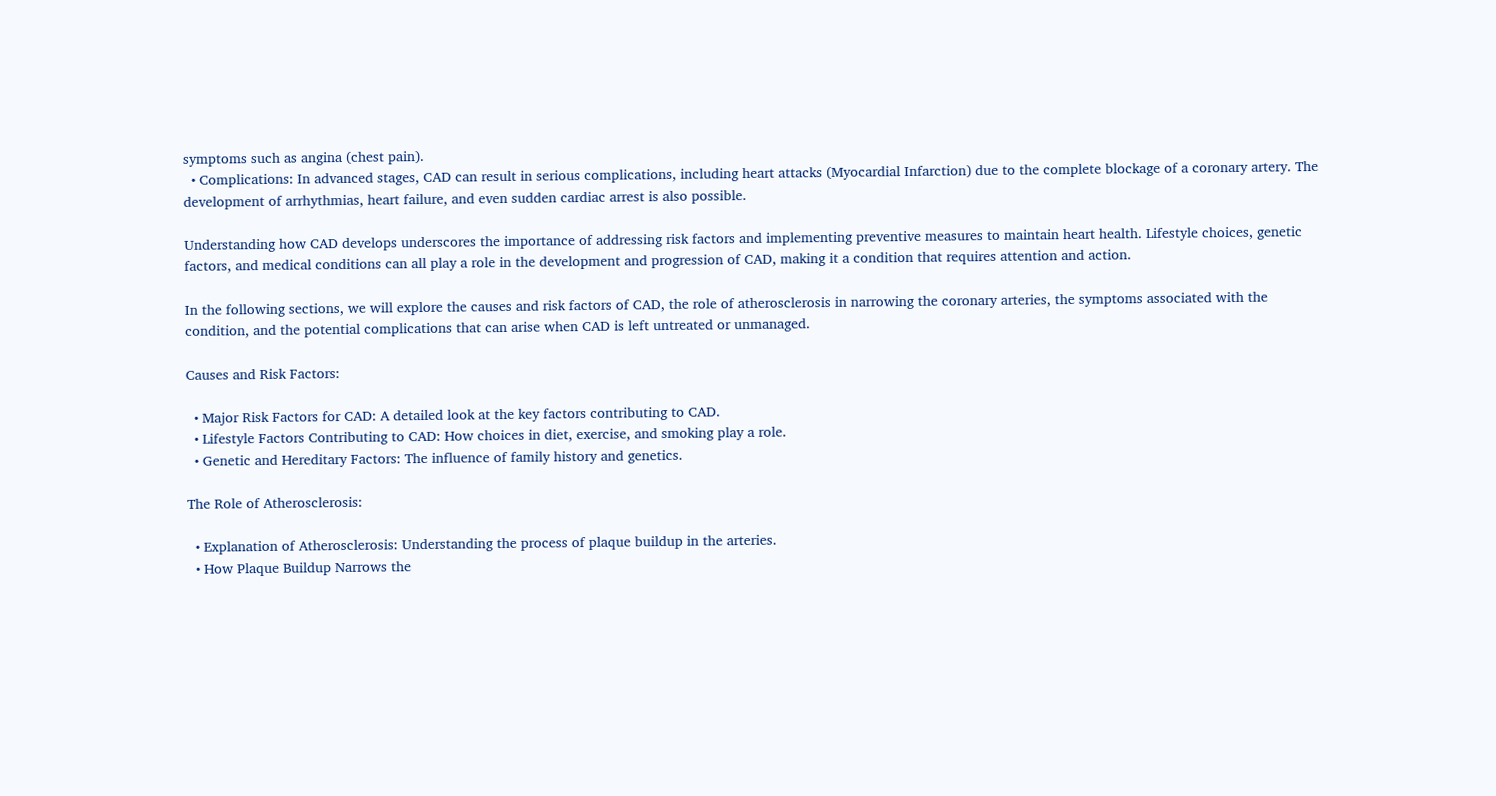symptoms such as angina (chest pain).
  • Complications: In advanced stages, CAD can result in serious complications, including heart attacks (Myocardial Infarction) due to the complete blockage of a coronary artery. The development of arrhythmias, heart failure, and even sudden cardiac arrest is also possible.

Understanding how CAD develops underscores the importance of addressing risk factors and implementing preventive measures to maintain heart health. Lifestyle choices, genetic factors, and medical conditions can all play a role in the development and progression of CAD, making it a condition that requires attention and action.

In the following sections, we will explore the causes and risk factors of CAD, the role of atherosclerosis in narrowing the coronary arteries, the symptoms associated with the condition, and the potential complications that can arise when CAD is left untreated or unmanaged.

Causes and Risk Factors:

  • Major Risk Factors for CAD: A detailed look at the key factors contributing to CAD.
  • Lifestyle Factors Contributing to CAD: How choices in diet, exercise, and smoking play a role.
  • Genetic and Hereditary Factors: The influence of family history and genetics.

The Role of Atherosclerosis:

  • Explanation of Atherosclerosis: Understanding the process of plaque buildup in the arteries.
  • How Plaque Buildup Narrows the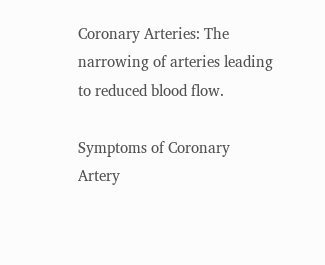Coronary Arteries: The narrowing of arteries leading to reduced blood flow.

Symptoms of Coronary Artery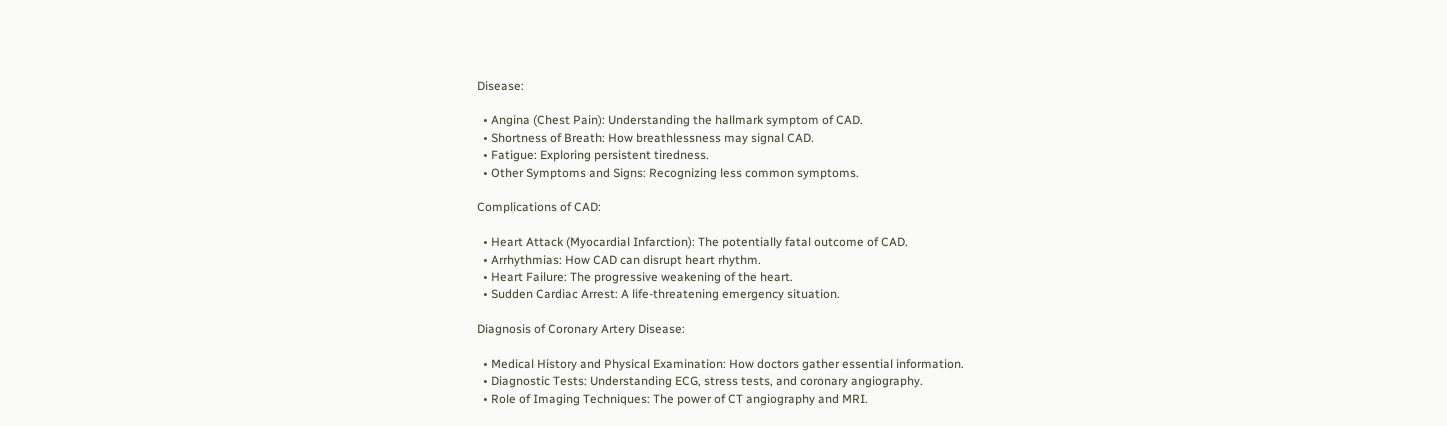Disease:

  • Angina (Chest Pain): Understanding the hallmark symptom of CAD.
  • Shortness of Breath: How breathlessness may signal CAD.
  • Fatigue: Exploring persistent tiredness.
  • Other Symptoms and Signs: Recognizing less common symptoms.

Complications of CAD:

  • Heart Attack (Myocardial Infarction): The potentially fatal outcome of CAD.
  • Arrhythmias: How CAD can disrupt heart rhythm.
  • Heart Failure: The progressive weakening of the heart.
  • Sudden Cardiac Arrest: A life-threatening emergency situation.

Diagnosis of Coronary Artery Disease:

  • Medical History and Physical Examination: How doctors gather essential information.
  • Diagnostic Tests: Understanding ECG, stress tests, and coronary angiography.
  • Role of Imaging Techniques: The power of CT angiography and MRI.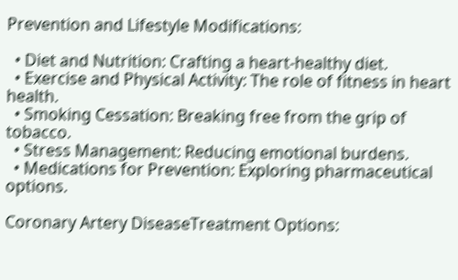Prevention and Lifestyle Modifications:

  • Diet and Nutrition: Crafting a heart-healthy diet.
  • Exercise and Physical Activity: The role of fitness in heart health.
  • Smoking Cessation: Breaking free from the grip of tobacco.
  • Stress Management: Reducing emotional burdens.
  • Medications for Prevention: Exploring pharmaceutical options.

Coronary Artery DiseaseTreatment Options: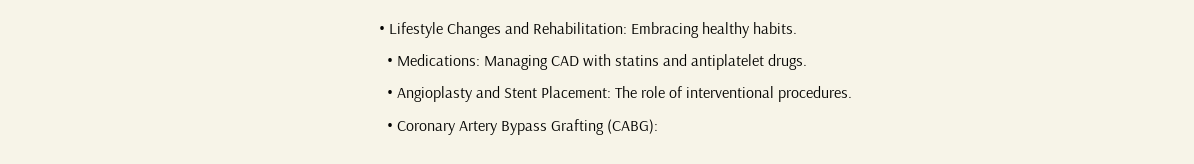• Lifestyle Changes and Rehabilitation: Embracing healthy habits.
  • Medications: Managing CAD with statins and antiplatelet drugs.
  • Angioplasty and Stent Placement: The role of interventional procedures.
  • Coronary Artery Bypass Grafting (CABG):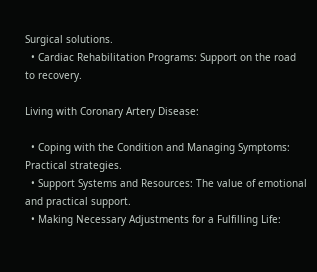Surgical solutions.
  • Cardiac Rehabilitation Programs: Support on the road to recovery.

Living with Coronary Artery Disease:

  • Coping with the Condition and Managing Symptoms: Practical strategies.
  • Support Systems and Resources: The value of emotional and practical support.
  • Making Necessary Adjustments for a Fulfilling Life: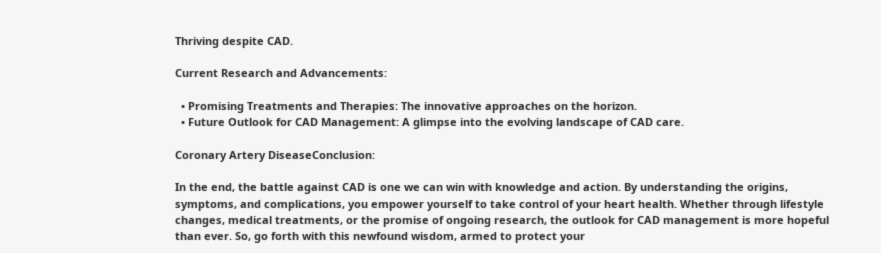Thriving despite CAD.

Current Research and Advancements:

  • Promising Treatments and Therapies: The innovative approaches on the horizon.
  • Future Outlook for CAD Management: A glimpse into the evolving landscape of CAD care.

Coronary Artery DiseaseConclusion:

In the end, the battle against CAD is one we can win with knowledge and action. By understanding the origins, symptoms, and complications, you empower yourself to take control of your heart health. Whether through lifestyle changes, medical treatments, or the promise of ongoing research, the outlook for CAD management is more hopeful than ever. So, go forth with this newfound wisdom, armed to protect your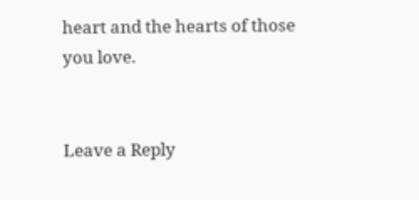heart and the hearts of those you love.


Leave a Reply